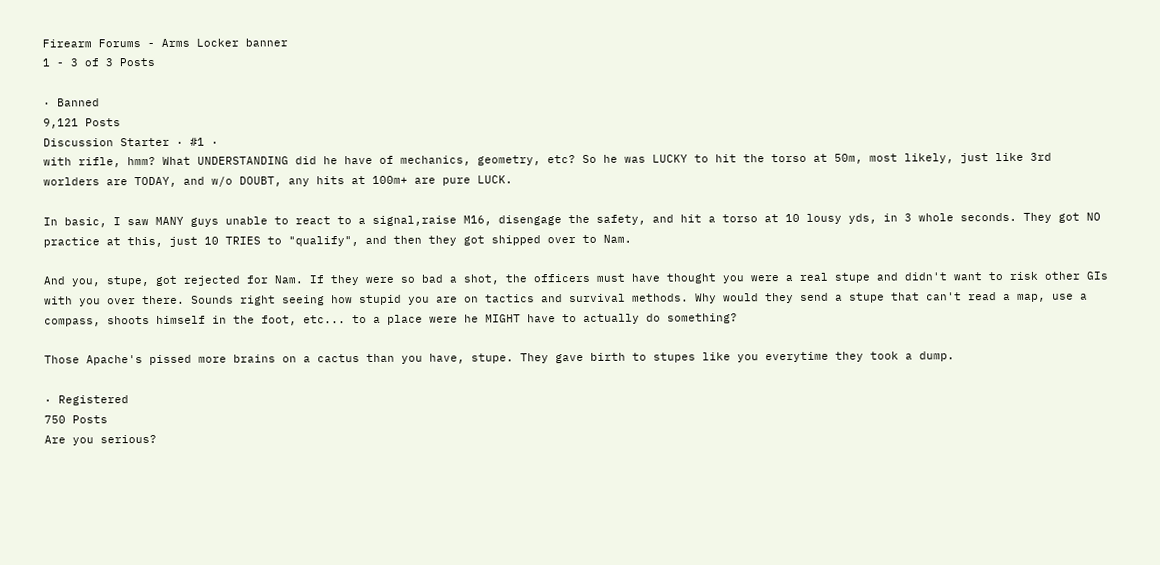Firearm Forums - Arms Locker banner
1 - 3 of 3 Posts

· Banned
9,121 Posts
Discussion Starter · #1 ·
with rifle, hmm? What UNDERSTANDING did he have of mechanics, geometry, etc? So he was LUCKY to hit the torso at 50m, most likely, just like 3rd worlders are TODAY, and w/o DOUBT, any hits at 100m+ are pure LUCK.

In basic, I saw MANY guys unable to react to a signal,raise M16, disengage the safety, and hit a torso at 10 lousy yds, in 3 whole seconds. They got NO practice at this, just 10 TRIES to "qualify", and then they got shipped over to Nam.

And you, stupe, got rejected for Nam. If they were so bad a shot, the officers must have thought you were a real stupe and didn't want to risk other GIs with you over there. Sounds right seeing how stupid you are on tactics and survival methods. Why would they send a stupe that can't read a map, use a compass, shoots himself in the foot, etc... to a place were he MIGHT have to actually do something?

Those Apache's pissed more brains on a cactus than you have, stupe. They gave birth to stupes like you everytime they took a dump.

· Registered
750 Posts
Are you serious?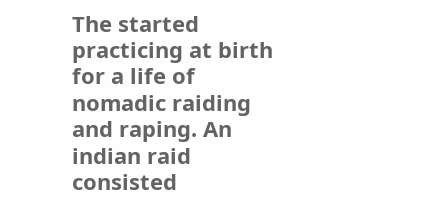The started practicing at birth for a life of nomadic raiding and raping. An indian raid consisted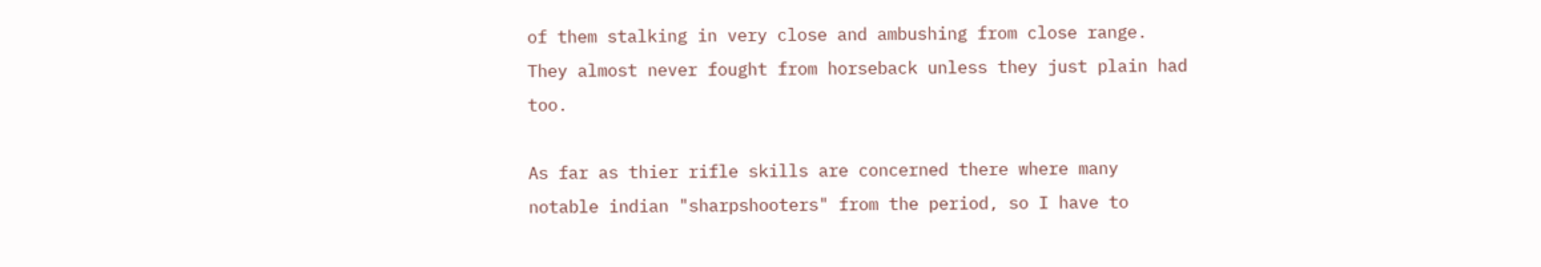of them stalking in very close and ambushing from close range. They almost never fought from horseback unless they just plain had too.

As far as thier rifle skills are concerned there where many notable indian "sharpshooters" from the period, so I have to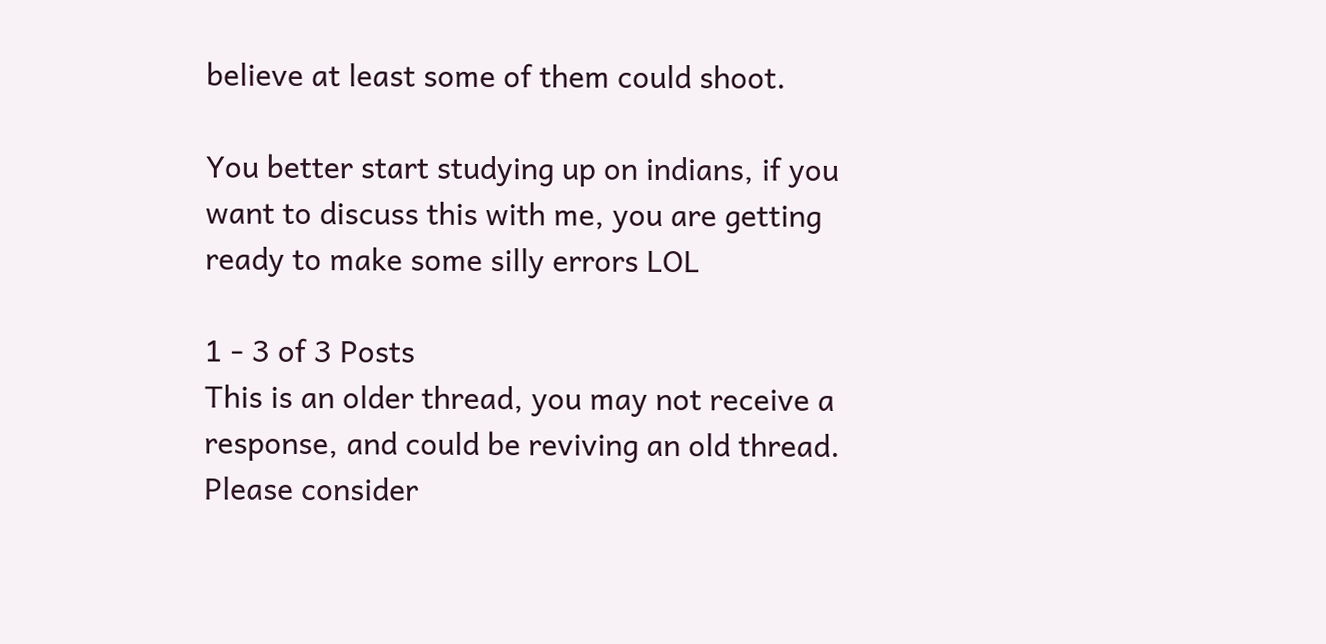believe at least some of them could shoot.

You better start studying up on indians, if you want to discuss this with me, you are getting ready to make some silly errors LOL

1 - 3 of 3 Posts
This is an older thread, you may not receive a response, and could be reviving an old thread. Please consider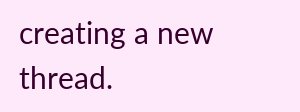creating a new thread.